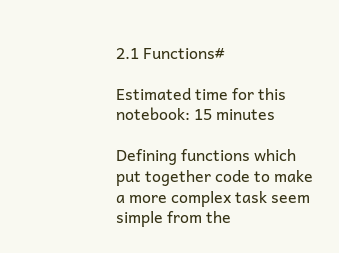2.1 Functions#

Estimated time for this notebook: 15 minutes

Defining functions which put together code to make a more complex task seem simple from the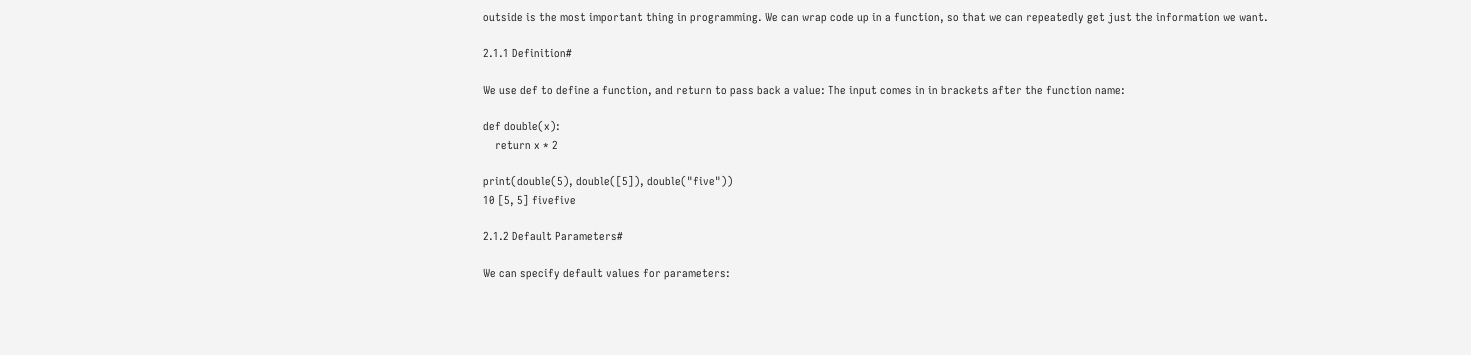outside is the most important thing in programming. We can wrap code up in a function, so that we can repeatedly get just the information we want.

2.1.1 Definition#

We use def to define a function, and return to pass back a value: The input comes in in brackets after the function name:

def double(x):
    return x * 2

print(double(5), double([5]), double("five"))
10 [5, 5] fivefive

2.1.2 Default Parameters#

We can specify default values for parameters: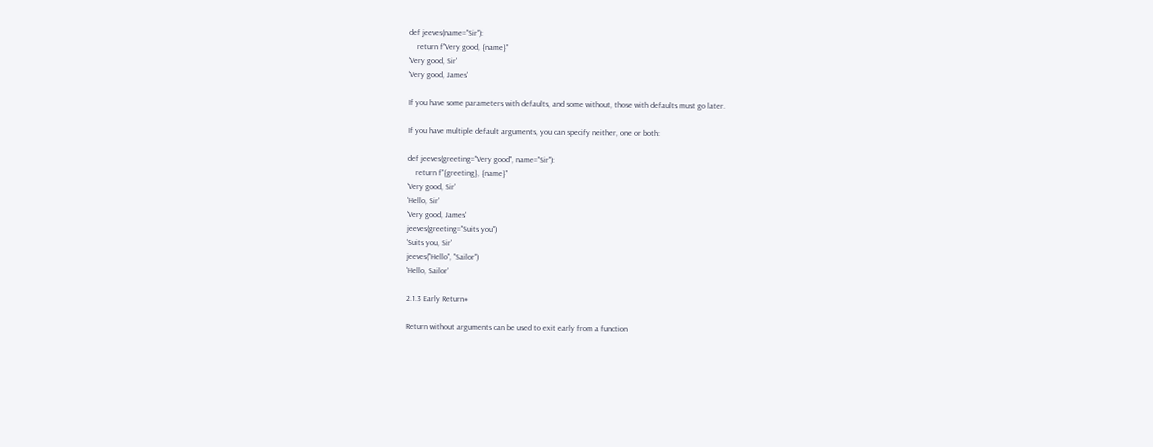def jeeves(name="Sir"):
    return f"Very good, {name}"
'Very good, Sir'
'Very good, James'

If you have some parameters with defaults, and some without, those with defaults must go later.

If you have multiple default arguments, you can specify neither, one or both:

def jeeves(greeting="Very good", name="Sir"):
    return f"{greeting}, {name}"
'Very good, Sir'
'Hello, Sir'
'Very good, James'
jeeves(greeting="Suits you")
'Suits you, Sir'
jeeves("Hello", "Sailor")
'Hello, Sailor'

2.1.3 Early Return#

Return without arguments can be used to exit early from a function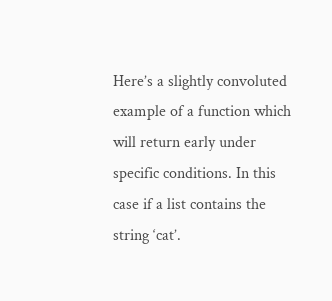Here’s a slightly convoluted example of a function which will return early under specific conditions. In this case if a list contains the string ‘cat’.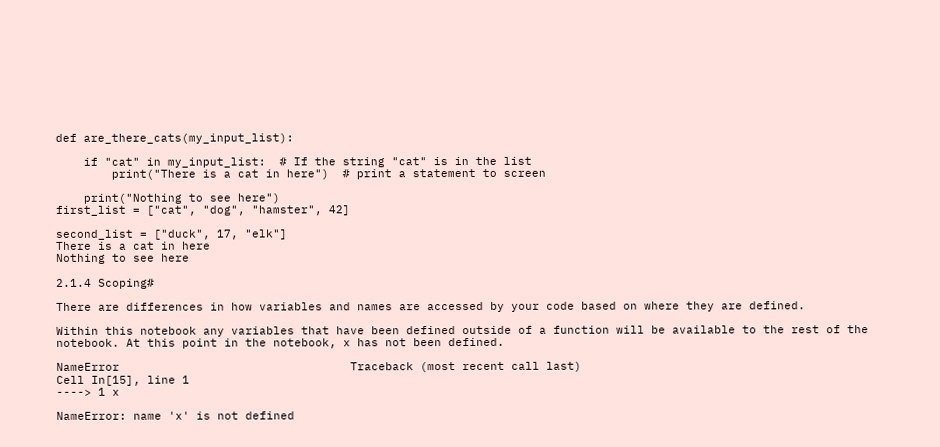def are_there_cats(my_input_list):

    if "cat" in my_input_list:  # If the string "cat" is in the list
        print("There is a cat in here")  # print a statement to screen

    print("Nothing to see here")
first_list = ["cat", "dog", "hamster", 42]

second_list = ["duck", 17, "elk"]
There is a cat in here
Nothing to see here

2.1.4 Scoping#

There are differences in how variables and names are accessed by your code based on where they are defined.

Within this notebook any variables that have been defined outside of a function will be available to the rest of the notebook. At this point in the notebook, x has not been defined.

NameError                                 Traceback (most recent call last)
Cell In[15], line 1
----> 1 x

NameError: name 'x' is not defined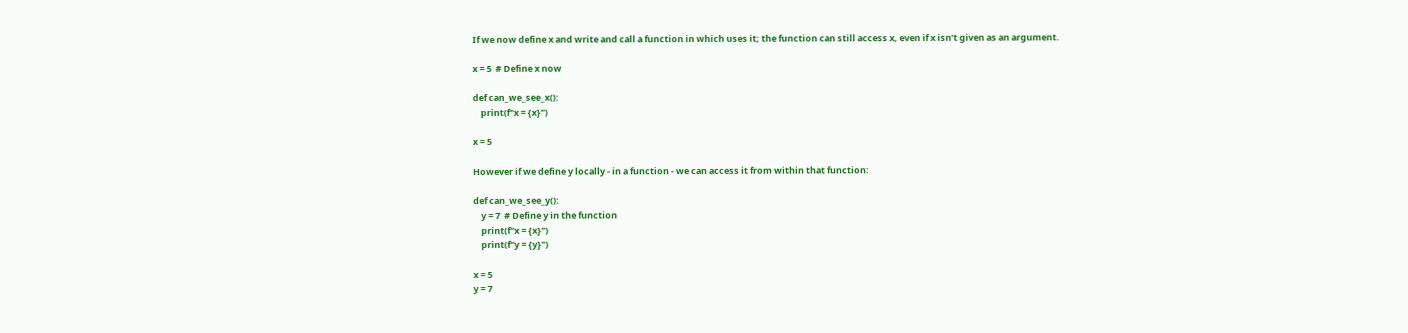If we now define x and write and call a function in which uses it; the function can still access x, even if x isn’t given as an argument.

x = 5  # Define x now

def can_we_see_x():
    print(f"x = {x}")

x = 5

However if we define y locally - in a function - we can access it from within that function:

def can_we_see_y():
    y = 7  # Define y in the function
    print(f"x = {x}")
    print(f"y = {y}")

x = 5
y = 7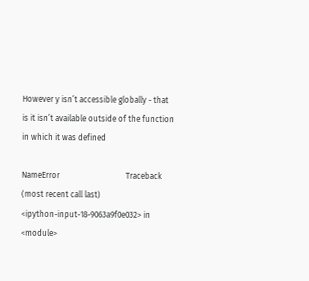However y isn’t accessible globally - that is it isn’t available outside of the function in which it was defined

NameError                                 Traceback (most recent call last)
<ipython-input-18-9063a9f0e032> in <module>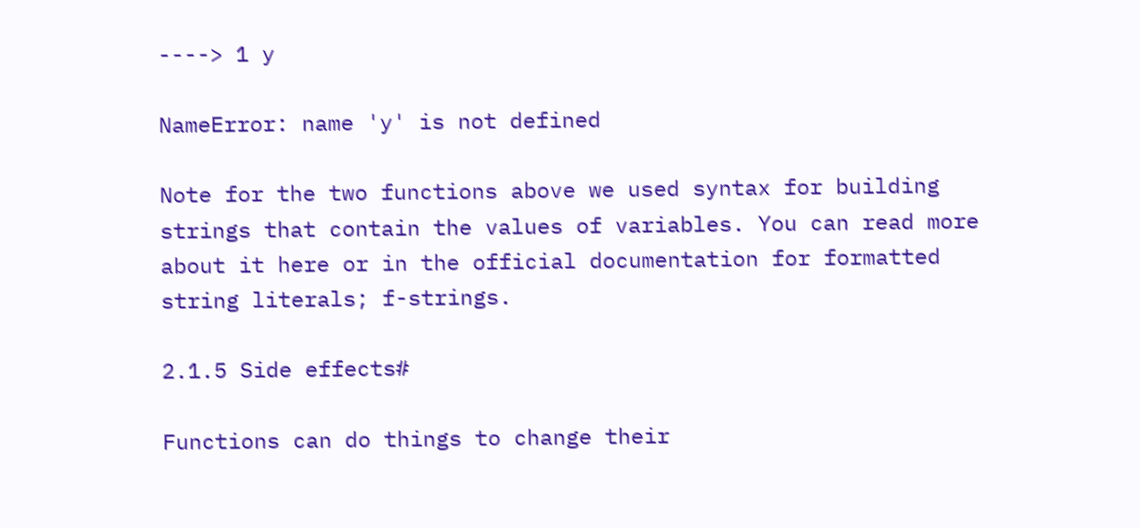----> 1 y

NameError: name 'y' is not defined

Note for the two functions above we used syntax for building strings that contain the values of variables. You can read more about it here or in the official documentation for formatted string literals; f-strings.

2.1.5 Side effects#

Functions can do things to change their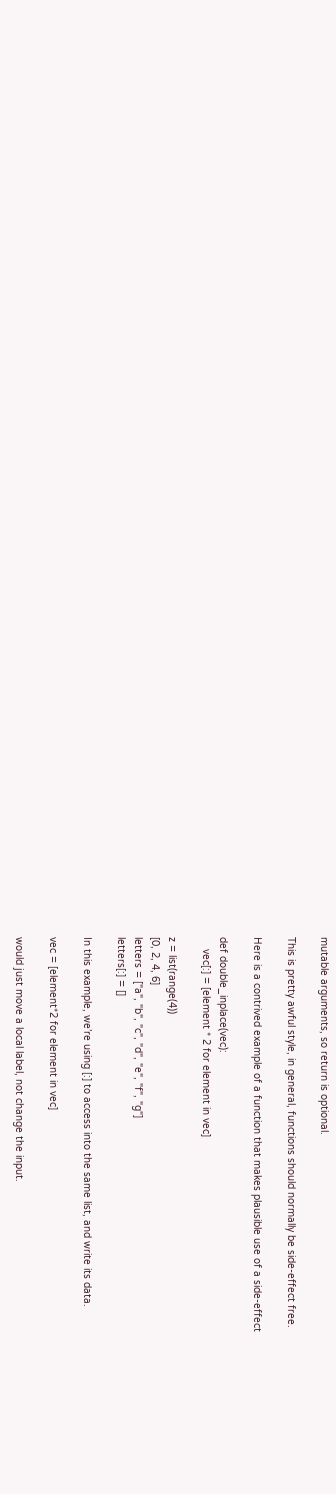mutable arguments, so return is optional.

This is pretty awful style, in general, functions should normally be side-effect free.

Here is a contrived example of a function that makes plausible use of a side-effect

def double_inplace(vec):
    vec[:] = [element * 2 for element in vec]

z = list(range(4))
[0, 2, 4, 6]
letters = ["a", "b", "c", "d", "e", "f", "g"]
letters[:] = []

In this example, we’re using [:] to access into the same list, and write its data.

vec = [element*2 for element in vec]

would just move a local label, not change the input.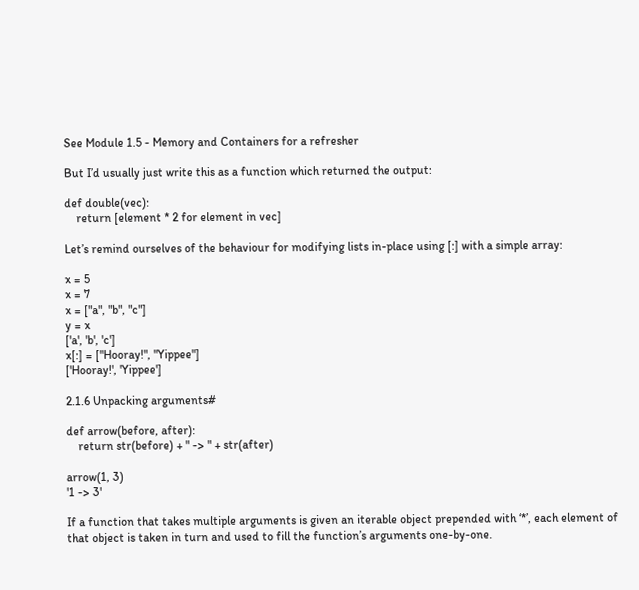See Module 1.5 - Memory and Containers for a refresher

But I’d usually just write this as a function which returned the output:

def double(vec):
    return [element * 2 for element in vec]

Let’s remind ourselves of the behaviour for modifying lists in-place using [:] with a simple array:

x = 5
x = 7
x = ["a", "b", "c"]
y = x
['a', 'b', 'c']
x[:] = ["Hooray!", "Yippee"]
['Hooray!', 'Yippee']

2.1.6 Unpacking arguments#

def arrow(before, after):
    return str(before) + " -> " + str(after)

arrow(1, 3)
'1 -> 3'

If a function that takes multiple arguments is given an iterable object prepended with ‘*’, each element of that object is taken in turn and used to fill the function’s arguments one-by-one.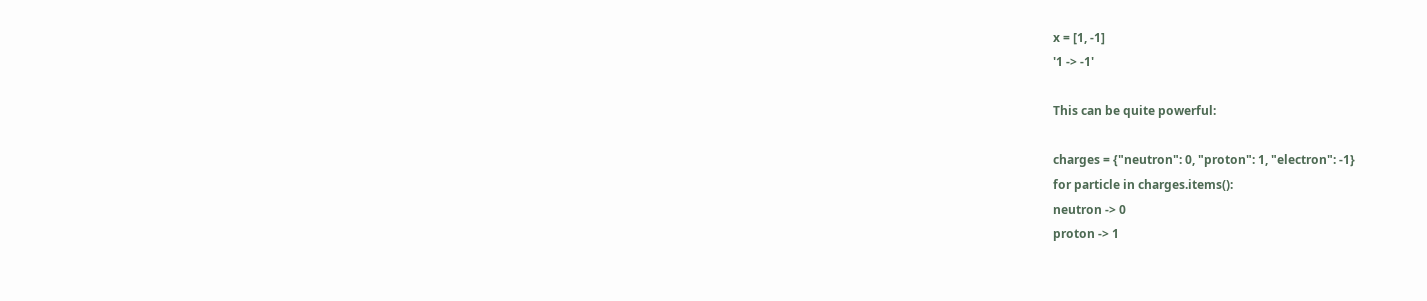x = [1, -1]
'1 -> -1'

This can be quite powerful:

charges = {"neutron": 0, "proton": 1, "electron": -1}
for particle in charges.items():
neutron -> 0
proton -> 1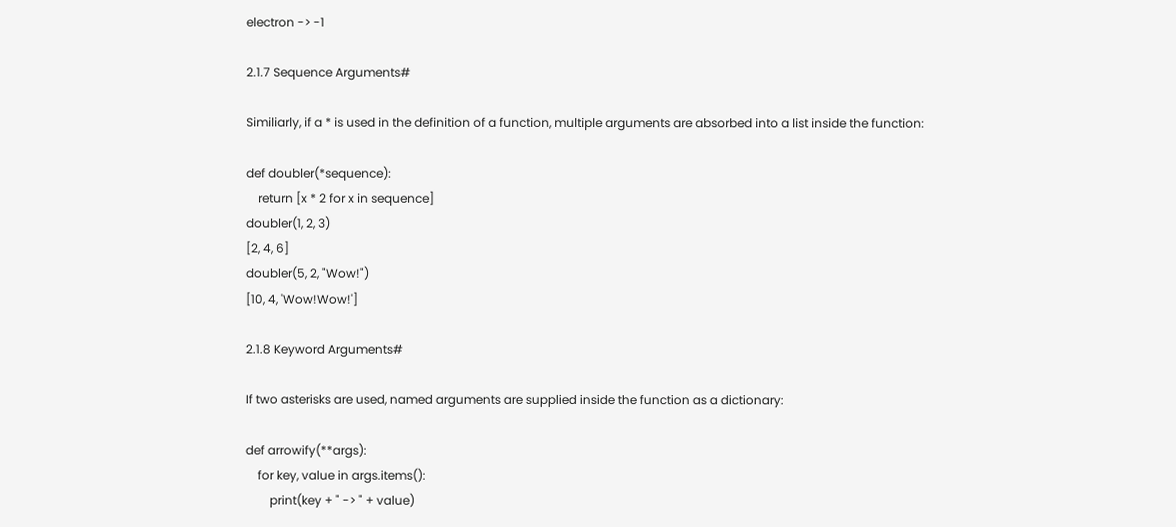electron -> -1

2.1.7 Sequence Arguments#

Similiarly, if a * is used in the definition of a function, multiple arguments are absorbed into a list inside the function:

def doubler(*sequence):
    return [x * 2 for x in sequence]
doubler(1, 2, 3)
[2, 4, 6]
doubler(5, 2, "Wow!")
[10, 4, 'Wow!Wow!']

2.1.8 Keyword Arguments#

If two asterisks are used, named arguments are supplied inside the function as a dictionary:

def arrowify(**args):
    for key, value in args.items():
        print(key + " -> " + value)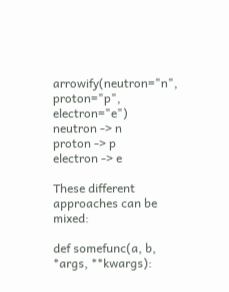arrowify(neutron="n", proton="p", electron="e")
neutron -> n
proton -> p
electron -> e

These different approaches can be mixed:

def somefunc(a, b, *args, **kwargs):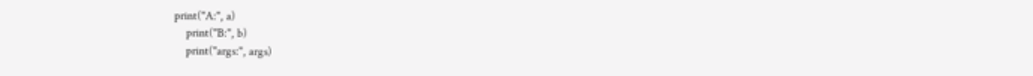print("A:", a)
    print("B:", b)
    print("args:", args)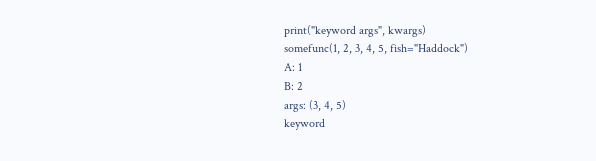print("keyword args", kwargs)
somefunc(1, 2, 3, 4, 5, fish="Haddock")
A: 1
B: 2
args: (3, 4, 5)
keyword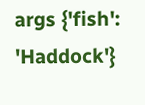args {'fish': 'Haddock'}